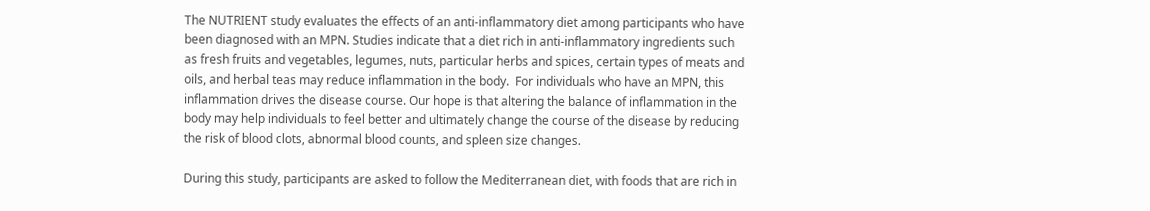The NUTRIENT study evaluates the effects of an anti-inflammatory diet among participants who have been diagnosed with an MPN. Studies indicate that a diet rich in anti-inflammatory ingredients such as fresh fruits and vegetables, legumes, nuts, particular herbs and spices, certain types of meats and oils, and herbal teas may reduce inflammation in the body.  For individuals who have an MPN, this inflammation drives the disease course. Our hope is that altering the balance of inflammation in the body may help individuals to feel better and ultimately change the course of the disease by reducing the risk of blood clots, abnormal blood counts, and spleen size changes.

During this study, participants are asked to follow the Mediterranean diet, with foods that are rich in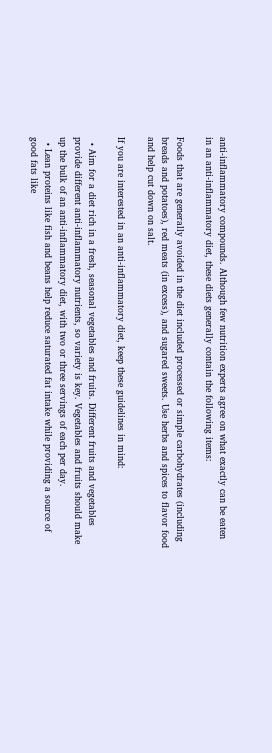anti-inflammatory compounds. Although few nutrition experts agree on what exactly can be eaten in an anti-inflammatory diet, these diets generally contain the following items:

Foods that are generally avoided in the diet included processed or simple carbohydrates (including breads and potatoes), red meats (in excess), and sugared sweets. Use herbs and spices to flavor food and help cut down on salt.

If you are interested in an anti-inflammatory diet, keep these guidelines in mind:

  • Aim for a diet rich in a fresh, seasonal vegetables and fruits. Different fruits and vegetables provide different anti-inflammatory nutrients, so variety is key. Vegetables and fruits should make up the bulk of an anti-inflammatory diet, with two or three servings of each per day.
  • Lean proteins like fish and beans help reduce saturated fat intake while providing a source of good fats like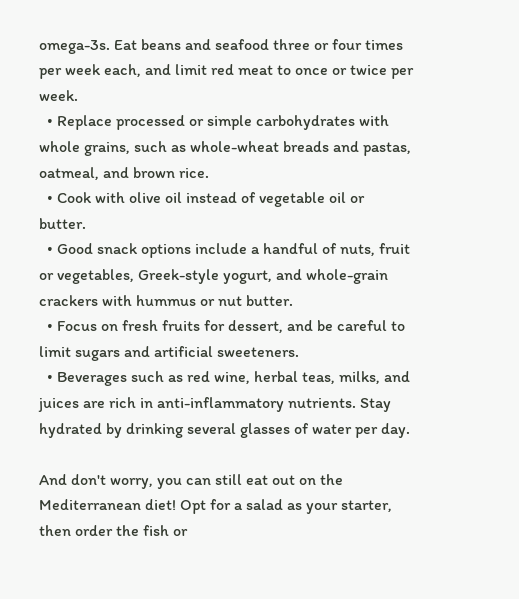omega-3s. Eat beans and seafood three or four times per week each, and limit red meat to once or twice per week.
  • Replace processed or simple carbohydrates with whole grains, such as whole-wheat breads and pastas, oatmeal, and brown rice.
  • Cook with olive oil instead of vegetable oil or butter.
  • Good snack options include a handful of nuts, fruit or vegetables, Greek-style yogurt, and whole-grain crackers with hummus or nut butter.
  • Focus on fresh fruits for dessert, and be careful to limit sugars and artificial sweeteners.
  • Beverages such as red wine, herbal teas, milks, and juices are rich in anti-inflammatory nutrients. Stay hydrated by drinking several glasses of water per day.

And don't worry, you can still eat out on the Mediterranean diet! Opt for a salad as your starter, then order the fish or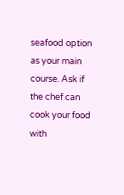seafood option as your main course. Ask if the chef can cook your food with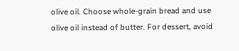olive oil. Choose whole-grain bread and use olive oil instead of butter. For dessert, avoid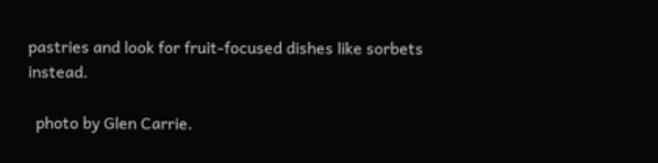pastries and look for fruit-focused dishes like sorbets instead.

  photo by Glen Carrie.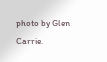photo by Glen Carrie.